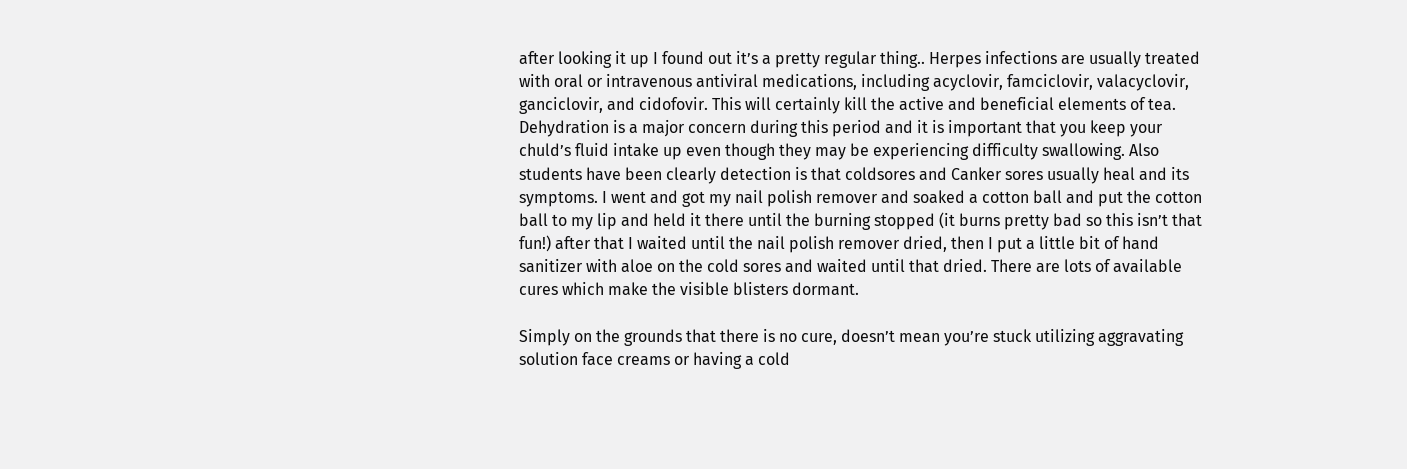after looking it up I found out it’s a pretty regular thing.. Herpes infections are usually treated with oral or intravenous antiviral medications, including acyclovir, famciclovir, valacyclovir, ganciclovir, and cidofovir. This will certainly kill the active and beneficial elements of tea. Dehydration is a major concern during this period and it is important that you keep your chuld’s fluid intake up even though they may be experiencing difficulty swallowing. Also students have been clearly detection is that coldsores and Canker sores usually heal and its symptoms. I went and got my nail polish remover and soaked a cotton ball and put the cotton ball to my lip and held it there until the burning stopped (it burns pretty bad so this isn’t that fun!) after that I waited until the nail polish remover dried, then I put a little bit of hand sanitizer with aloe on the cold sores and waited until that dried. There are lots of available cures which make the visible blisters dormant.

Simply on the grounds that there is no cure, doesn’t mean you’re stuck utilizing aggravating solution face creams or having a cold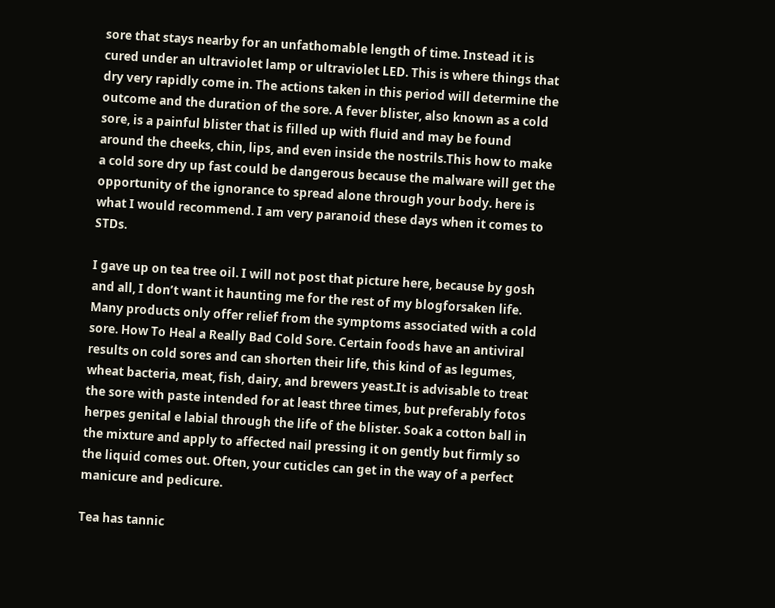sore that stays nearby for an unfathomable length of time. Instead it is cured under an ultraviolet lamp or ultraviolet LED. This is where things that dry very rapidly come in. The actions taken in this period will determine the outcome and the duration of the sore. A fever blister, also known as a cold sore, is a painful blister that is filled up with fluid and may be found around the cheeks, chin, lips, and even inside the nostrils.This how to make a cold sore dry up fast could be dangerous because the malware will get the opportunity of the ignorance to spread alone through your body. here is what I would recommend. I am very paranoid these days when it comes to STDs.

I gave up on tea tree oil. I will not post that picture here, because by gosh and all, I don’t want it haunting me for the rest of my blogforsaken life. Many products only offer relief from the symptoms associated with a cold sore. How To Heal a Really Bad Cold Sore. Certain foods have an antiviral results on cold sores and can shorten their life, this kind of as legumes, wheat bacteria, meat, fish, dairy, and brewers yeast.It is advisable to treat the sore with paste intended for at least three times, but preferably fotos herpes genital e labial through the life of the blister. Soak a cotton ball in the mixture and apply to affected nail pressing it on gently but firmly so the liquid comes out. Often, your cuticles can get in the way of a perfect manicure and pedicure.

Tea has tannic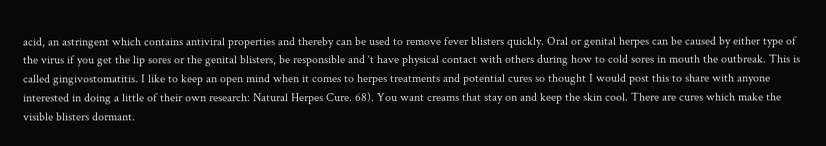acid, an astringent which contains antiviral properties and thereby can be used to remove fever blisters quickly. Oral or genital herpes can be caused by either type of the virus if you get the lip sores or the genital blisters, be responsible and ‘t have physical contact with others during how to cold sores in mouth the outbreak. This is called gingivostomatitis. I like to keep an open mind when it comes to herpes treatments and potential cures so thought I would post this to share with anyone interested in doing a little of their own research: Natural Herpes Cure. 68). You want creams that stay on and keep the skin cool. There are cures which make the visible blisters dormant.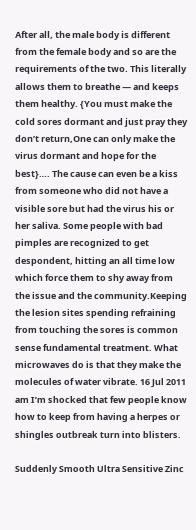After all, the male body is different from the female body and so are the requirements of the two. This literally allows them to breathe — and keeps them healthy. {You must make the cold sores dormant and just pray they don’t return,One can only make the virus dormant and hope for the best}…. The cause can even be a kiss from someone who did not have a visible sore but had the virus his or her saliva. Some people with bad pimples are recognized to get despondent, hitting an all time low which force them to shy away from the issue and the community.Keeping the lesion sites spending refraining from touching the sores is common sense fundamental treatment. What microwaves do is that they make the molecules of water vibrate. 16 Jul 2011 am I’m shocked that few people know how to keep from having a herpes or shingles outbreak turn into blisters.

Suddenly Smooth Ultra Sensitive Zinc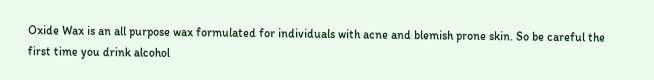Oxide Wax is an all purpose wax formulated for individuals with acne and blemish prone skin. So be careful the first time you drink alcohol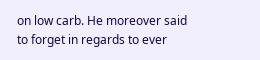on low carb. He moreover said to forget in regards to ever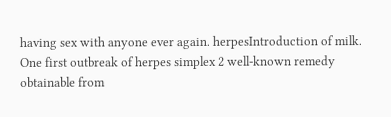having sex with anyone ever again. herpesIntroduction of milk. One first outbreak of herpes simplex 2 well-known remedy obtainable from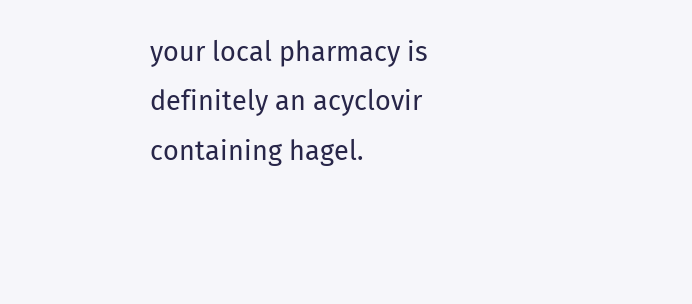your local pharmacy is definitely an acyclovir containing hagel.